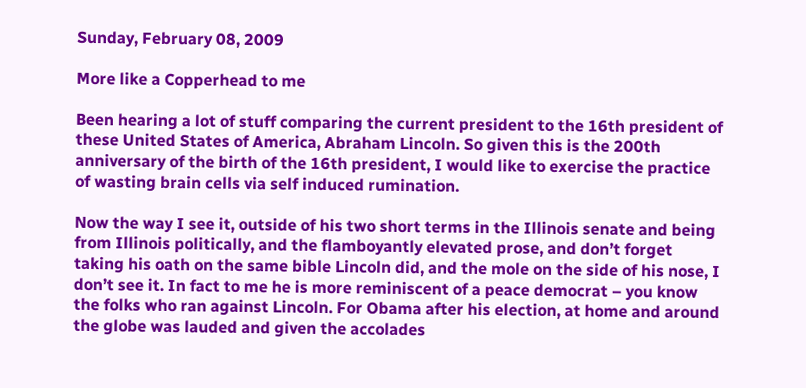Sunday, February 08, 2009

More like a Copperhead to me

Been hearing a lot of stuff comparing the current president to the 16th president of these United States of America, Abraham Lincoln. So given this is the 200th anniversary of the birth of the 16th president, I would like to exercise the practice of wasting brain cells via self induced rumination.

Now the way I see it, outside of his two short terms in the Illinois senate and being from Illinois politically, and the flamboyantly elevated prose, and don’t forget taking his oath on the same bible Lincoln did, and the mole on the side of his nose, I don’t see it. In fact to me he is more reminiscent of a peace democrat – you know the folks who ran against Lincoln. For Obama after his election, at home and around the globe was lauded and given the accolades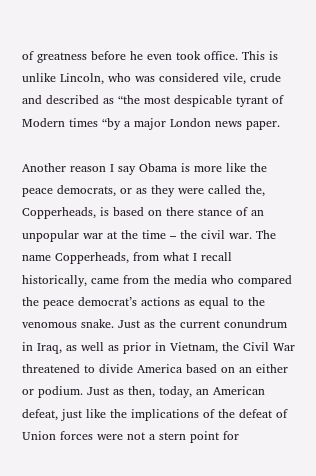of greatness before he even took office. This is unlike Lincoln, who was considered vile, crude and described as “the most despicable tyrant of Modern times “by a major London news paper.

Another reason I say Obama is more like the peace democrats, or as they were called the, Copperheads, is based on there stance of an unpopular war at the time – the civil war. The name Copperheads, from what I recall historically, came from the media who compared the peace democrat’s actions as equal to the venomous snake. Just as the current conundrum in Iraq, as well as prior in Vietnam, the Civil War threatened to divide America based on an either or podium. Just as then, today, an American defeat, just like the implications of the defeat of Union forces were not a stern point for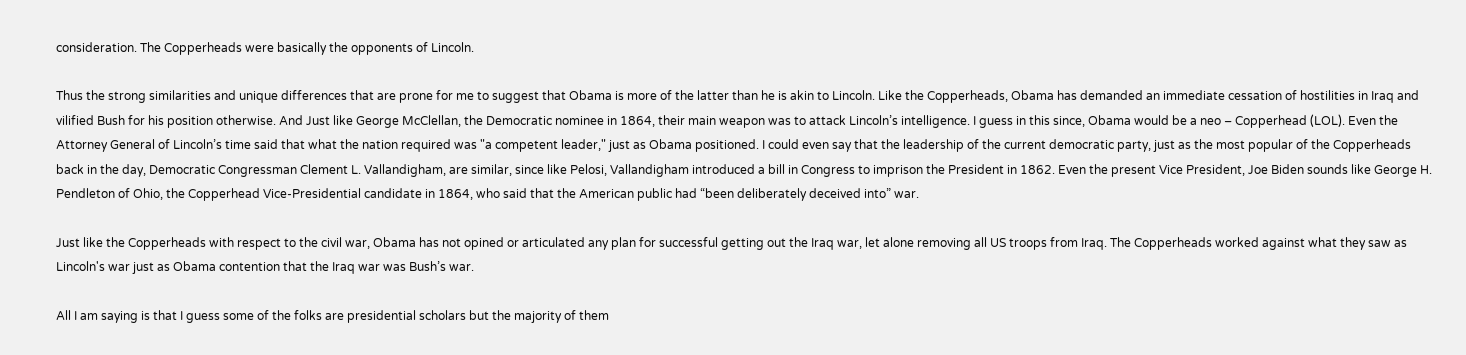consideration. The Copperheads were basically the opponents of Lincoln.

Thus the strong similarities and unique differences that are prone for me to suggest that Obama is more of the latter than he is akin to Lincoln. Like the Copperheads, Obama has demanded an immediate cessation of hostilities in Iraq and vilified Bush for his position otherwise. And Just like George McClellan, the Democratic nominee in 1864, their main weapon was to attack Lincoln’s intelligence. I guess in this since, Obama would be a neo – Copperhead (LOL). Even the Attorney General of Lincoln’s time said that what the nation required was "a competent leader," just as Obama positioned. I could even say that the leadership of the current democratic party, just as the most popular of the Copperheads back in the day, Democratic Congressman Clement L. Vallandigham, are similar, since like Pelosi, Vallandigham introduced a bill in Congress to imprison the President in 1862. Even the present Vice President, Joe Biden sounds like George H. Pendleton of Ohio, the Copperhead Vice-Presidential candidate in 1864, who said that the American public had “been deliberately deceived into” war.

Just like the Copperheads with respect to the civil war, Obama has not opined or articulated any plan for successful getting out the Iraq war, let alone removing all US troops from Iraq. The Copperheads worked against what they saw as Lincoln's war just as Obama contention that the Iraq war was Bush’s war.

All I am saying is that I guess some of the folks are presidential scholars but the majority of them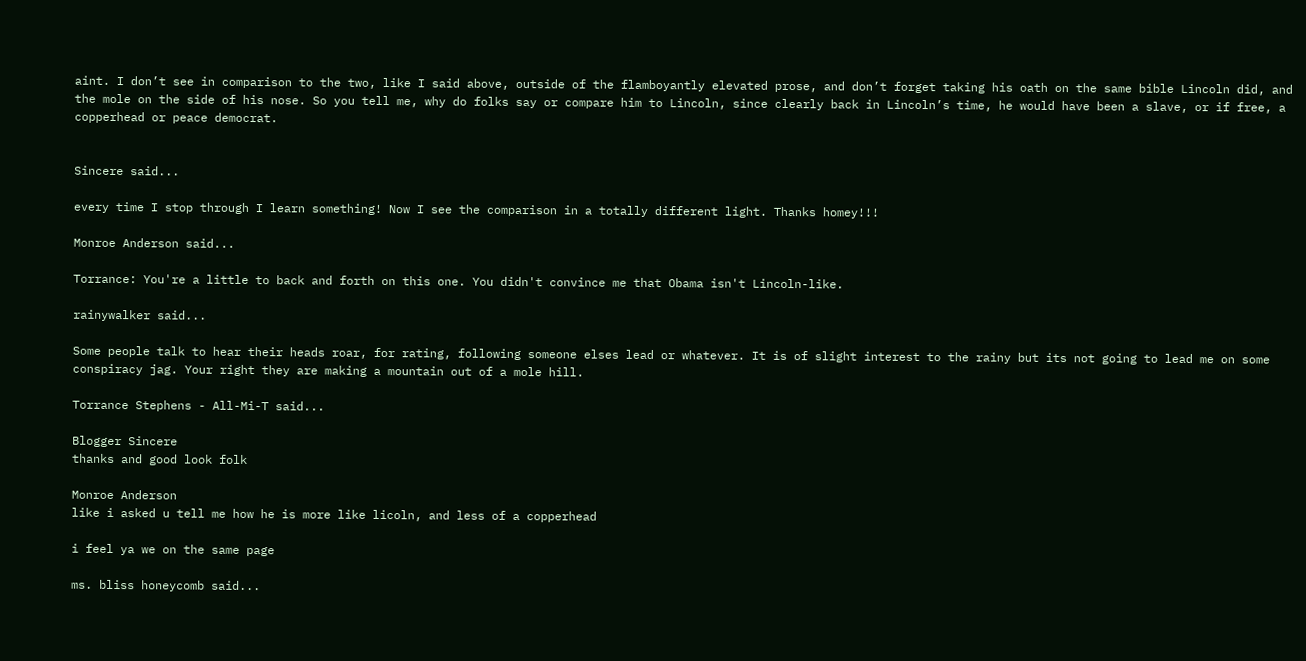aint. I don’t see in comparison to the two, like I said above, outside of the flamboyantly elevated prose, and don’t forget taking his oath on the same bible Lincoln did, and the mole on the side of his nose. So you tell me, why do folks say or compare him to Lincoln, since clearly back in Lincoln’s time, he would have been a slave, or if free, a copperhead or peace democrat.


Sincere said...

every time I stop through I learn something! Now I see the comparison in a totally different light. Thanks homey!!!

Monroe Anderson said...

Torrance: You're a little to back and forth on this one. You didn't convince me that Obama isn't Lincoln-like.

rainywalker said...

Some people talk to hear their heads roar, for rating, following someone elses lead or whatever. It is of slight interest to the rainy but its not going to lead me on some conspiracy jag. Your right they are making a mountain out of a mole hill.

Torrance Stephens - All-Mi-T said...

Blogger Sincere
thanks and good look folk

Monroe Anderson
like i asked u tell me how he is more like licoln, and less of a copperhead

i feel ya we on the same page

ms. bliss honeycomb said...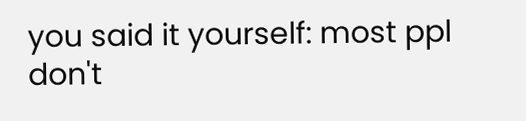you said it yourself: most ppl don't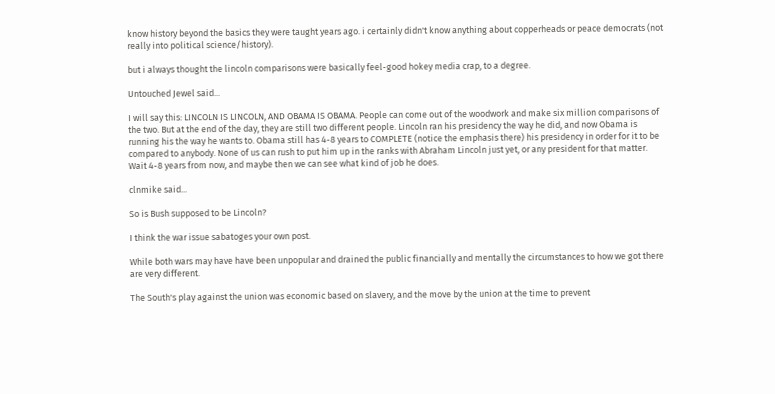know history beyond the basics they were taught years ago. i certainly didn't know anything about copperheads or peace democrats (not really into political science/history).

but i always thought the lincoln comparisons were basically feel-good hokey media crap, to a degree.

Untouched Jewel said...

I will say this: LINCOLN IS LINCOLN, AND OBAMA IS OBAMA. People can come out of the woodwork and make six million comparisons of the two. But at the end of the day, they are still two different people. Lincoln ran his presidency the way he did, and now Obama is running his the way he wants to. Obama still has 4-8 years to COMPLETE (notice the emphasis there) his presidency in order for it to be compared to anybody. None of us can rush to put him up in the ranks with Abraham Lincoln just yet, or any president for that matter. Wait 4-8 years from now, and maybe then we can see what kind of job he does.

clnmike said...

So is Bush supposed to be Lincoln?

I think the war issue sabatoges your own post.

While both wars may have have been unpopular and drained the public financially and mentally the circumstances to how we got there are very different.

The South's play against the union was economic based on slavery, and the move by the union at the time to prevent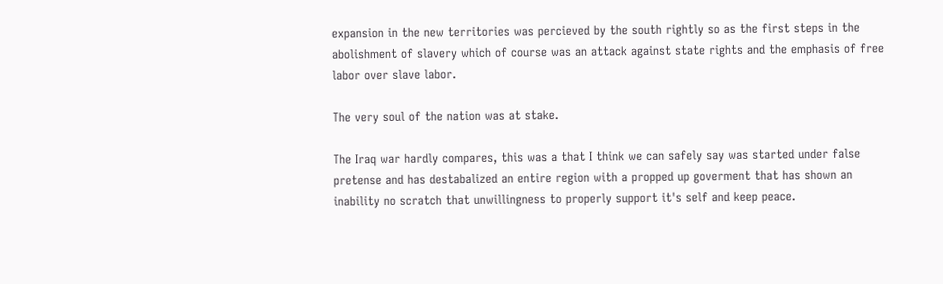expansion in the new territories was percieved by the south rightly so as the first steps in the abolishment of slavery which of course was an attack against state rights and the emphasis of free labor over slave labor.

The very soul of the nation was at stake.

The Iraq war hardly compares, this was a that I think we can safely say was started under false pretense and has destabalized an entire region with a propped up goverment that has shown an inability no scratch that unwillingness to properly support it's self and keep peace.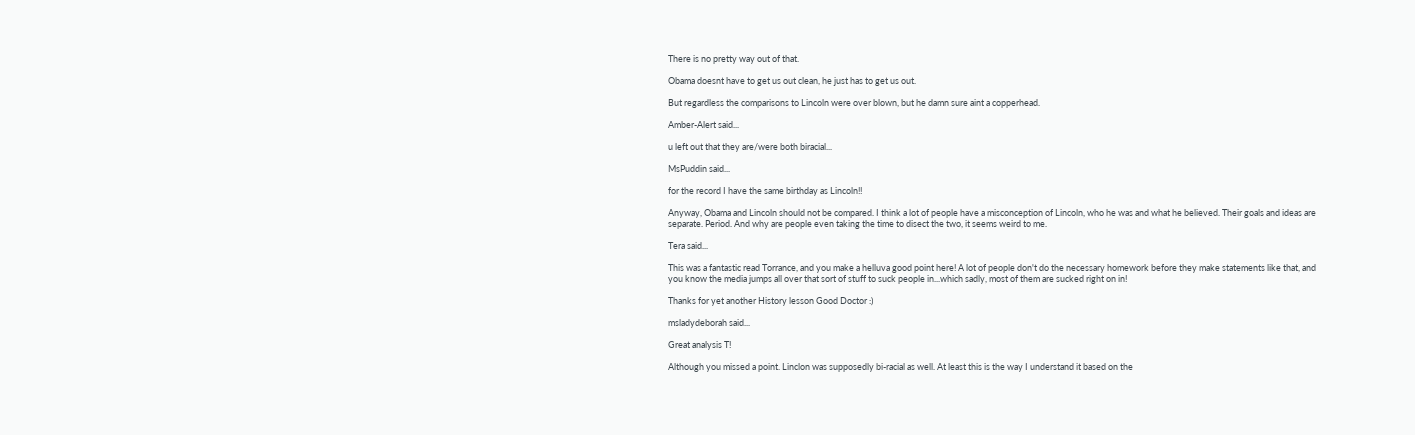There is no pretty way out of that.

Obama doesnt have to get us out clean, he just has to get us out.

But regardless the comparisons to Lincoln were over blown, but he damn sure aint a copperhead.

Amber-Alert said...

u left out that they are/were both biracial...

MsPuddin said...

for the record I have the same birthday as Lincoln!!

Anyway, Obama and Lincoln should not be compared. I think a lot of people have a misconception of Lincoln, who he was and what he believed. Their goals and ideas are separate. Period. And why are people even taking the time to disect the two, it seems weird to me.

Tera said...

This was a fantastic read Torrance, and you make a helluva good point here! A lot of people don't do the necessary homework before they make statements like that, and you know the media jumps all over that sort of stuff to suck people in...which sadly, most of them are sucked right on in!

Thanks for yet another History lesson Good Doctor :)

msladydeborah said...

Great analysis T!

Although you missed a point. Linclon was supposedly bi-racial as well. At least this is the way I understand it based on the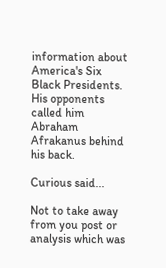information about America's Six Black Presidents. His opponents called him Abraham Afrakanus behind his back.

Curious said...

Not to take away from you post or analysis which was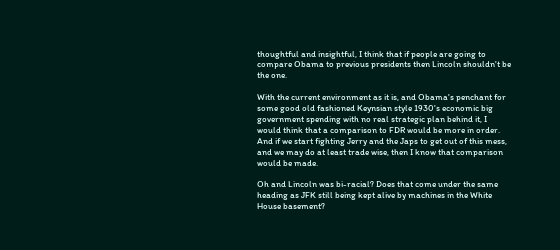thoughtful and insightful, I think that if people are going to compare Obama to previous presidents then Lincoln shouldn't be the one.

With the current environment as it is, and Obama's penchant for some good old fashioned Keynsian style 1930's economic big government spending with no real strategic plan behind it, I would think that a comparison to FDR would be more in order. And if we start fighting Jerry and the Japs to get out of this mess, and we may do at least trade wise, then I know that comparison would be made.

Oh and Lincoln was bi-racial? Does that come under the same heading as JFK still being kept alive by machines in the White House basement?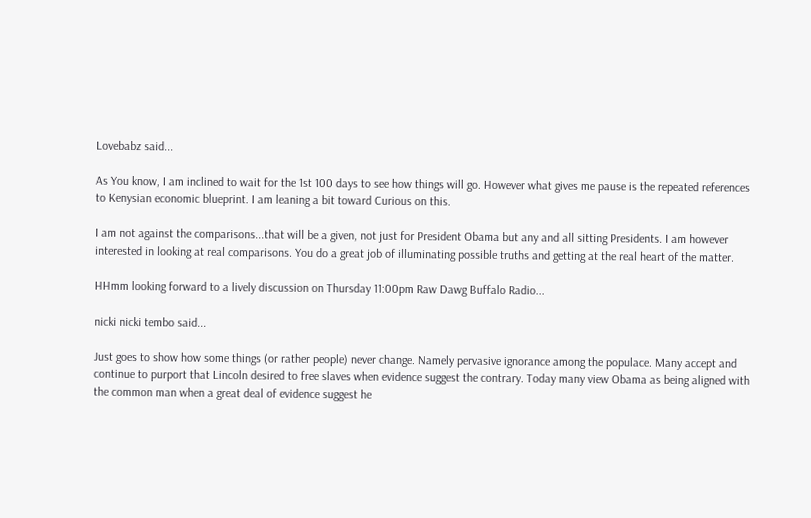Lovebabz said...

As You know, I am inclined to wait for the 1st 100 days to see how things will go. However what gives me pause is the repeated references to Kenysian economic blueprint. I am leaning a bit toward Curious on this.

I am not against the comparisons...that will be a given, not just for President Obama but any and all sitting Presidents. I am however interested in looking at real comparisons. You do a great job of illuminating possible truths and getting at the real heart of the matter.

HHmm looking forward to a lively discussion on Thursday 11:00pm Raw Dawg Buffalo Radio...

nicki nicki tembo said...

Just goes to show how some things (or rather people) never change. Namely pervasive ignorance among the populace. Many accept and continue to purport that Lincoln desired to free slaves when evidence suggest the contrary. Today many view Obama as being aligned with the common man when a great deal of evidence suggest he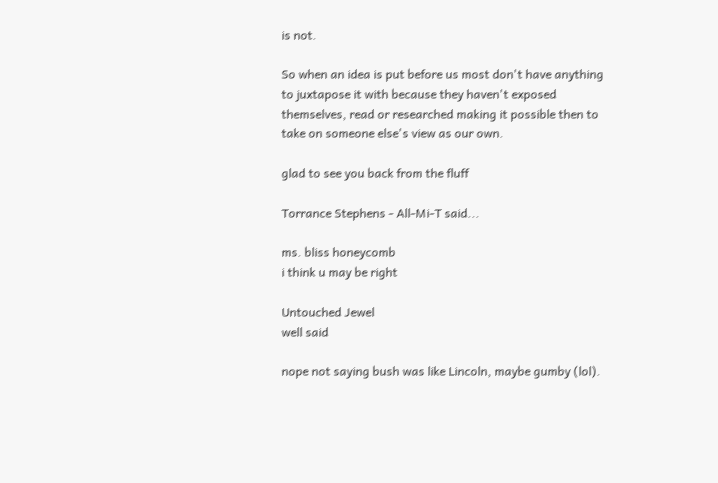is not.

So when an idea is put before us most don't have anything to juxtapose it with because they haven't exposed themselves, read or researched making it possible then to take on someone else's view as our own.

glad to see you back from the fluff

Torrance Stephens - All-Mi-T said...

ms. bliss honeycomb
i think u may be right

Untouched Jewel
well said

nope not saying bush was like Lincoln, maybe gumby (lol).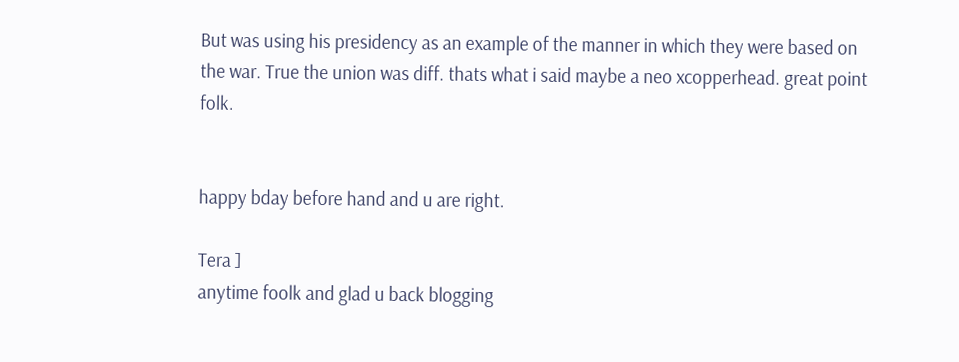But was using his presidency as an example of the manner in which they were based on the war. True the union was diff. thats what i said maybe a neo xcopperhead. great point folk.


happy bday before hand and u are right.

Tera ]
anytime foolk and glad u back blogging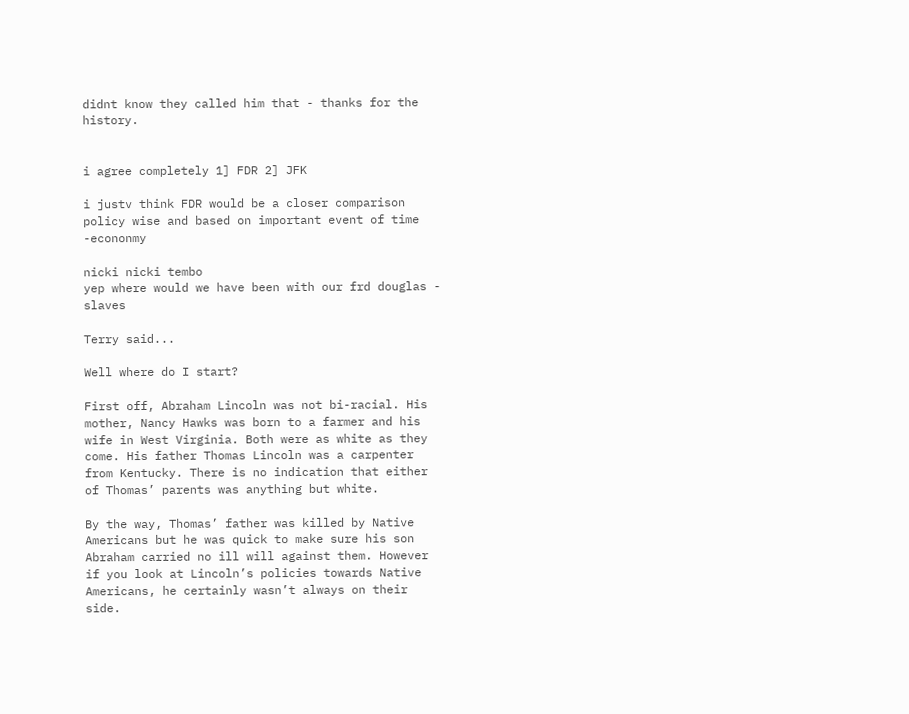didnt know they called him that - thanks for the history.


i agree completely 1] FDR 2] JFK

i justv think FDR would be a closer comparison policy wise and based on important event of time -econonmy

nicki nicki tembo
yep where would we have been with our frd douglas - slaves

Terry said...

Well where do I start?

First off, Abraham Lincoln was not bi-racial. His mother, Nancy Hawks was born to a farmer and his wife in West Virginia. Both were as white as they come. His father Thomas Lincoln was a carpenter from Kentucky. There is no indication that either of Thomas’ parents was anything but white.

By the way, Thomas’ father was killed by Native Americans but he was quick to make sure his son Abraham carried no ill will against them. However if you look at Lincoln’s policies towards Native Americans, he certainly wasn’t always on their side.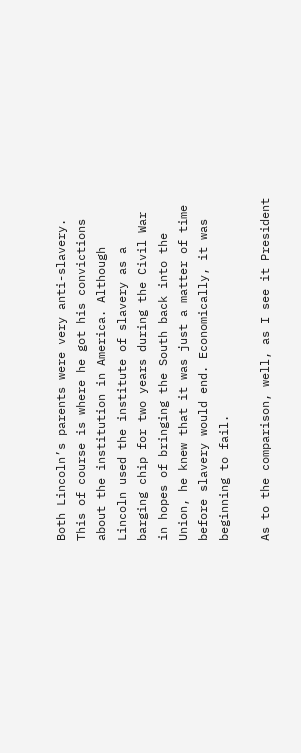Both Lincoln’s parents were very anti-slavery. This of course is where he got his convictions about the institution in America. Although Lincoln used the institute of slavery as a barging chip for two years during the Civil War in hopes of bringing the South back into the Union, he knew that it was just a matter of time before slavery would end. Economically, it was beginning to fail.

As to the comparison, well, as I see it President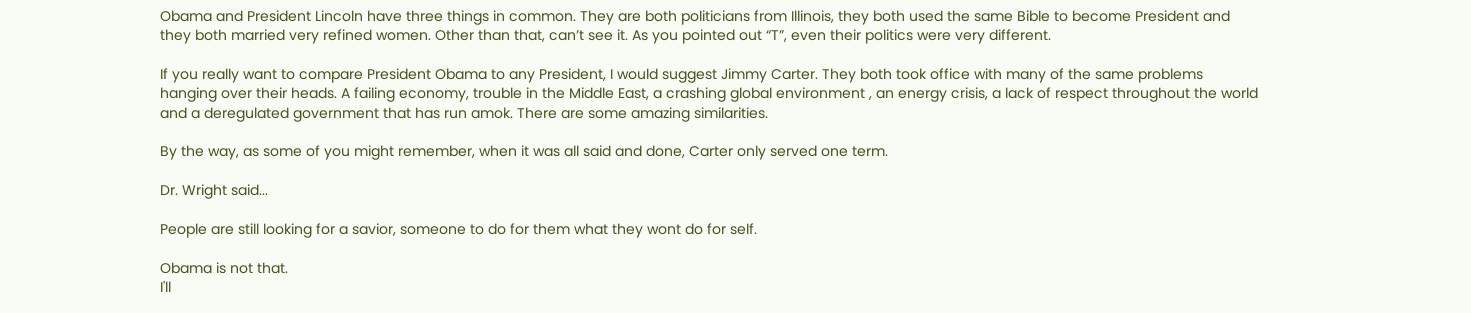Obama and President Lincoln have three things in common. They are both politicians from Illinois, they both used the same Bible to become President and they both married very refined women. Other than that, can’t see it. As you pointed out “T”, even their politics were very different.

If you really want to compare President Obama to any President, I would suggest Jimmy Carter. They both took office with many of the same problems hanging over their heads. A failing economy, trouble in the Middle East, a crashing global environment , an energy crisis, a lack of respect throughout the world and a deregulated government that has run amok. There are some amazing similarities.

By the way, as some of you might remember, when it was all said and done, Carter only served one term.

Dr. Wright said...

People are still looking for a savior, someone to do for them what they wont do for self.

Obama is not that.
I'll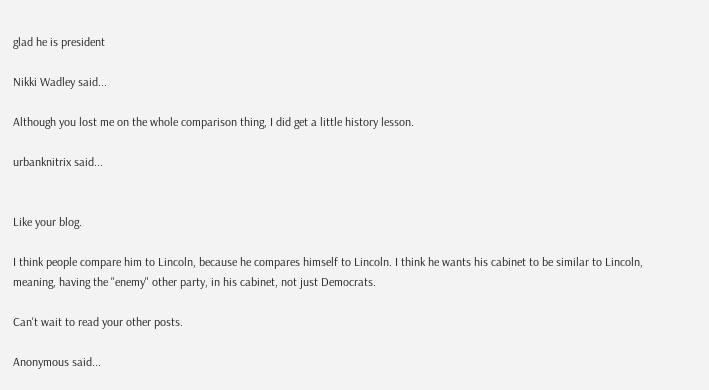glad he is president

Nikki Wadley said...

Although you lost me on the whole comparison thing, I did get a little history lesson.

urbanknitrix said...


Like your blog.

I think people compare him to Lincoln, because he compares himself to Lincoln. I think he wants his cabinet to be similar to Lincoln, meaning, having the "enemy" other party, in his cabinet, not just Democrats.

Can't wait to read your other posts.

Anonymous said...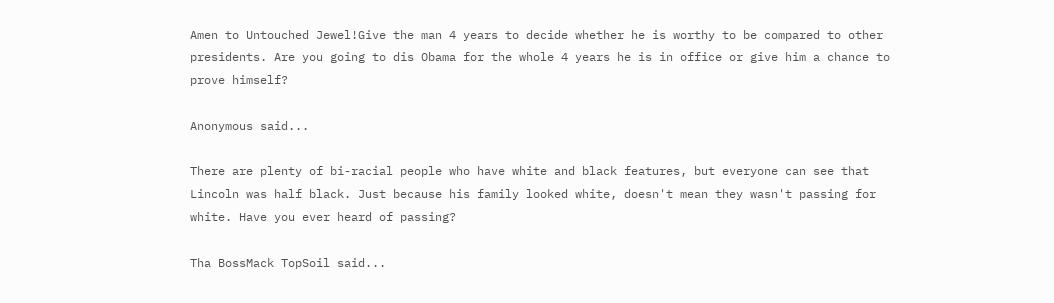Amen to Untouched Jewel!Give the man 4 years to decide whether he is worthy to be compared to other presidents. Are you going to dis Obama for the whole 4 years he is in office or give him a chance to prove himself?

Anonymous said...

There are plenty of bi-racial people who have white and black features, but everyone can see that Lincoln was half black. Just because his family looked white, doesn't mean they wasn't passing for white. Have you ever heard of passing?

Tha BossMack TopSoil said...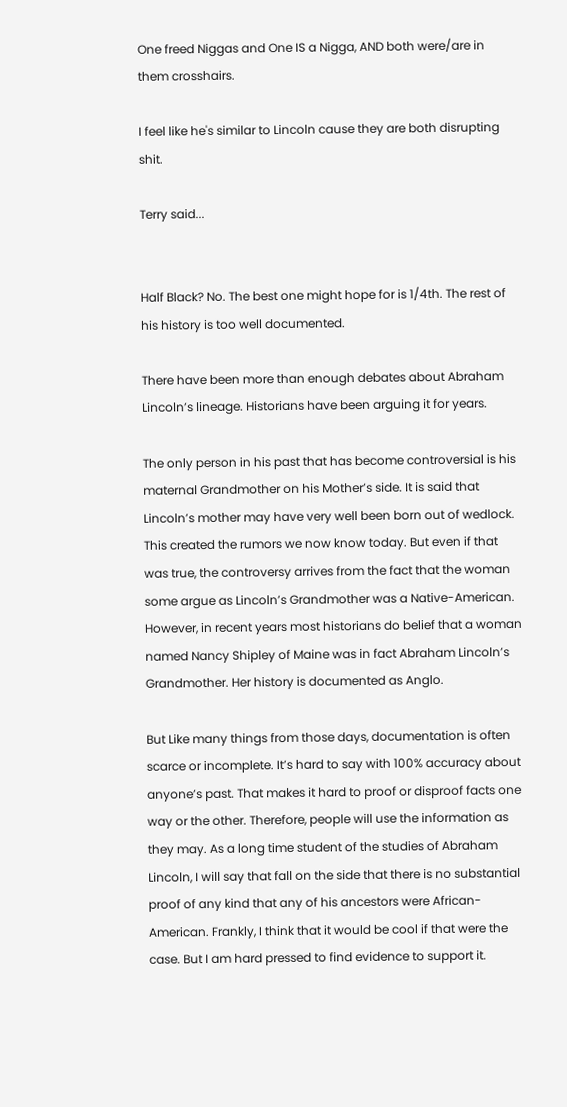One freed Niggas and One IS a Nigga, AND both were/are in them crosshairs.

I feel like he's similar to Lincoln cause they are both disrupting shit.

Terry said...


Half Black? No. The best one might hope for is 1/4th. The rest of his history is too well documented.

There have been more than enough debates about Abraham Lincoln’s lineage. Historians have been arguing it for years.

The only person in his past that has become controversial is his maternal Grandmother on his Mother’s side. It is said that Lincoln’s mother may have very well been born out of wedlock. This created the rumors we now know today. But even if that was true, the controversy arrives from the fact that the woman some argue as Lincoln’s Grandmother was a Native-American. However, in recent years most historians do belief that a woman named Nancy Shipley of Maine was in fact Abraham Lincoln’s Grandmother. Her history is documented as Anglo.

But Like many things from those days, documentation is often scarce or incomplete. It’s hard to say with 100% accuracy about anyone’s past. That makes it hard to proof or disproof facts one way or the other. Therefore, people will use the information as they may. As a long time student of the studies of Abraham Lincoln, I will say that fall on the side that there is no substantial proof of any kind that any of his ancestors were African-American. Frankly, I think that it would be cool if that were the case. But I am hard pressed to find evidence to support it.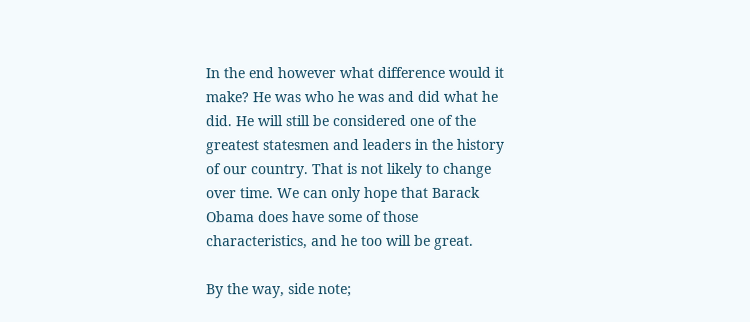In the end however what difference would it make? He was who he was and did what he did. He will still be considered one of the greatest statesmen and leaders in the history of our country. That is not likely to change over time. We can only hope that Barack Obama does have some of those characteristics, and he too will be great.

By the way, side note;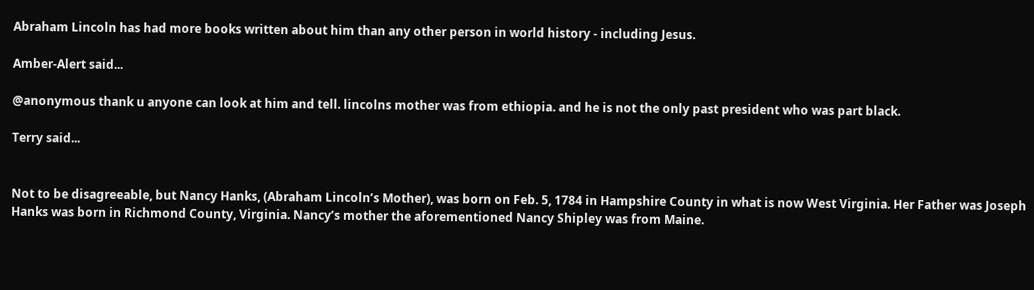Abraham Lincoln has had more books written about him than any other person in world history - including Jesus.

Amber-Alert said...

@anonymous thank u anyone can look at him and tell. lincolns mother was from ethiopia. and he is not the only past president who was part black.

Terry said...


Not to be disagreeable, but Nancy Hanks, (Abraham Lincoln’s Mother), was born on Feb. 5, 1784 in Hampshire County in what is now West Virginia. Her Father was Joseph Hanks was born in Richmond County, Virginia. Nancy’s mother the aforementioned Nancy Shipley was from Maine.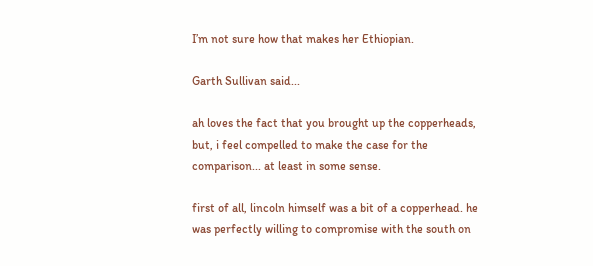I’m not sure how that makes her Ethiopian.

Garth Sullivan said...

ah loves the fact that you brought up the copperheads, but, i feel compelled to make the case for the comparison... at least in some sense.

first of all, lincoln himself was a bit of a copperhead. he was perfectly willing to compromise with the south on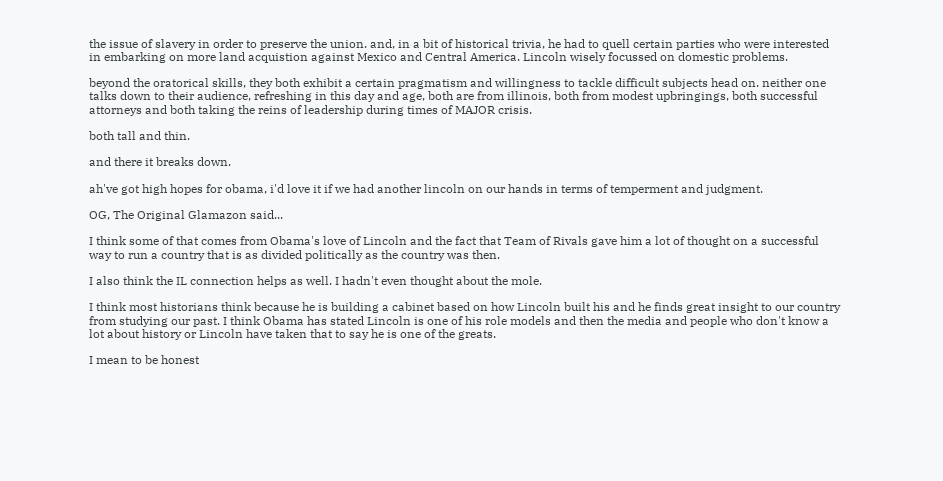the issue of slavery in order to preserve the union. and, in a bit of historical trivia, he had to quell certain parties who were interested in embarking on more land acquistion against Mexico and Central America. Lincoln wisely focussed on domestic problems.

beyond the oratorical skills, they both exhibit a certain pragmatism and willingness to tackle difficult subjects head on. neither one talks down to their audience, refreshing in this day and age, both are from illinois, both from modest upbringings, both successful attorneys and both taking the reins of leadership during times of MAJOR crisis.

both tall and thin.

and there it breaks down.

ah've got high hopes for obama, i'd love it if we had another lincoln on our hands in terms of temperment and judgment.

OG, The Original Glamazon said...

I think some of that comes from Obama's love of Lincoln and the fact that Team of Rivals gave him a lot of thought on a successful way to run a country that is as divided politically as the country was then.

I also think the IL connection helps as well. I hadn't even thought about the mole.

I think most historians think because he is building a cabinet based on how Lincoln built his and he finds great insight to our country from studying our past. I think Obama has stated Lincoln is one of his role models and then the media and people who don't know a lot about history or Lincoln have taken that to say he is one of the greats.

I mean to be honest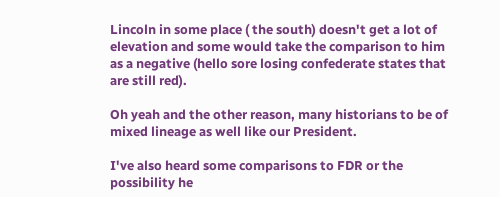Lincoln in some place ( the south) doesn't get a lot of elevation and some would take the comparison to him as a negative (hello sore losing confederate states that are still red).

Oh yeah and the other reason, many historians to be of mixed lineage as well like our President.

I've also heard some comparisons to FDR or the possibility he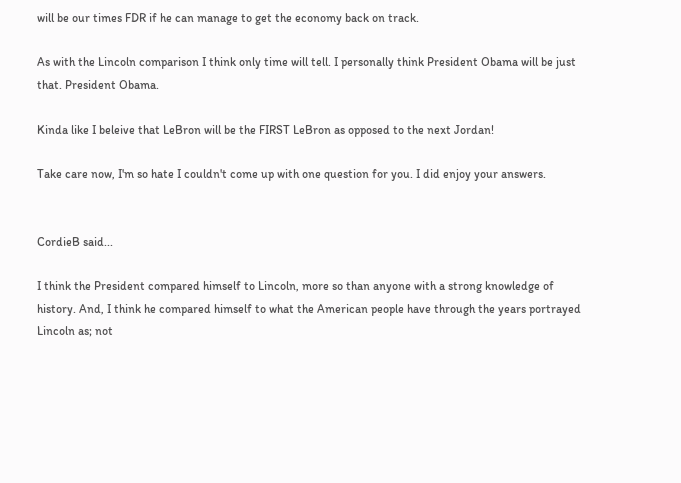will be our times FDR if he can manage to get the economy back on track.

As with the Lincoln comparison I think only time will tell. I personally think President Obama will be just that. President Obama.

Kinda like I beleive that LeBron will be the FIRST LeBron as opposed to the next Jordan!

Take care now, I'm so hate I couldn't come up with one question for you. I did enjoy your answers.


CordieB said...

I think the President compared himself to Lincoln, more so than anyone with a strong knowledge of history. And, I think he compared himself to what the American people have through the years portrayed Lincoln as; not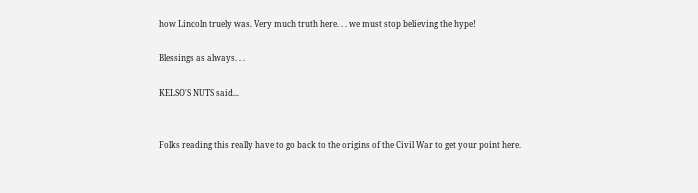how Lincoln truely was. Very much truth here. . . we must stop believing the hype!

Blessings as always. . .

KELSO'S NUTS said...


Folks reading this really have to go back to the origins of the Civil War to get your point here.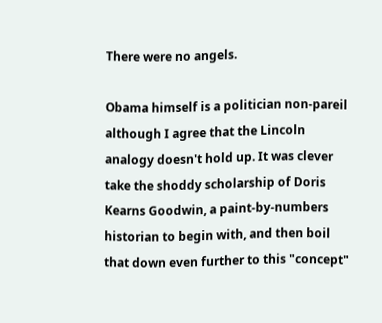There were no angels.

Obama himself is a politician non-pareil although I agree that the Lincoln analogy doesn't hold up. It was clever take the shoddy scholarship of Doris Kearns Goodwin, a paint-by-numbers historian to begin with, and then boil that down even further to this "concept"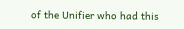of the Unifier who had this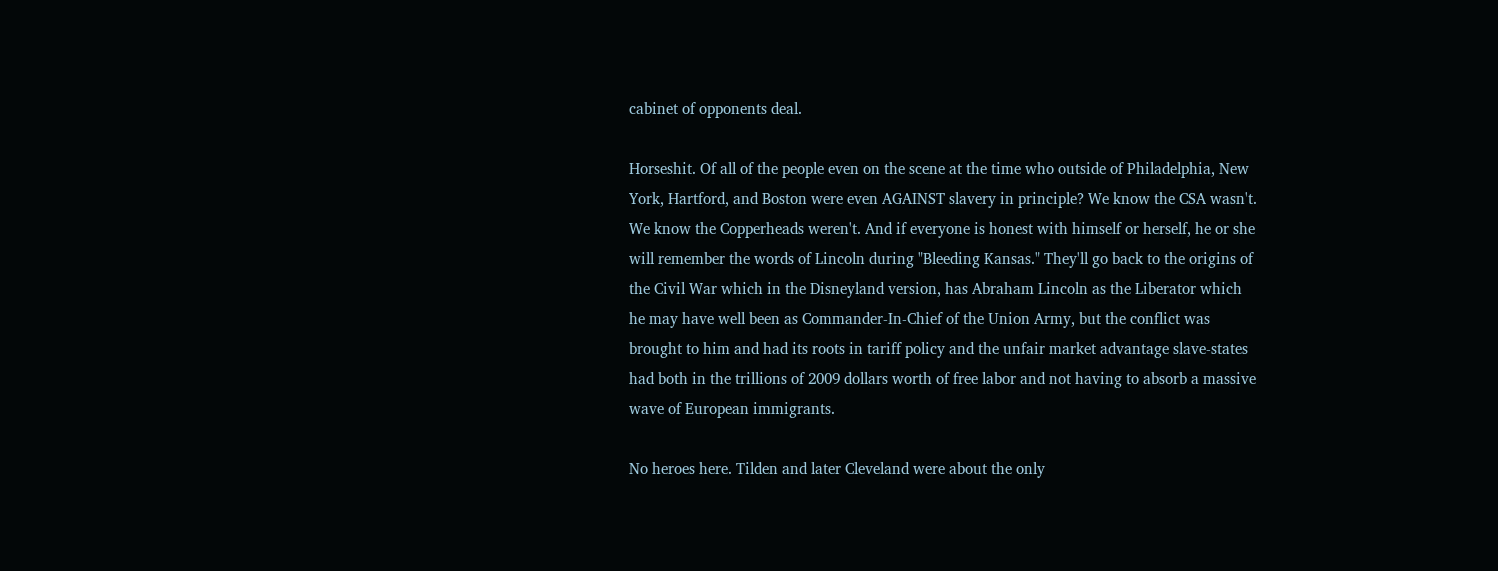cabinet of opponents deal.

Horseshit. Of all of the people even on the scene at the time who outside of Philadelphia, New York, Hartford, and Boston were even AGAINST slavery in principle? We know the CSA wasn't. We know the Copperheads weren't. And if everyone is honest with himself or herself, he or she will remember the words of Lincoln during "Bleeding Kansas." They'll go back to the origins of the Civil War which in the Disneyland version, has Abraham Lincoln as the Liberator which he may have well been as Commander-In-Chief of the Union Army, but the conflict was brought to him and had its roots in tariff policy and the unfair market advantage slave-states had both in the trillions of 2009 dollars worth of free labor and not having to absorb a massive wave of European immigrants.

No heroes here. Tilden and later Cleveland were about the only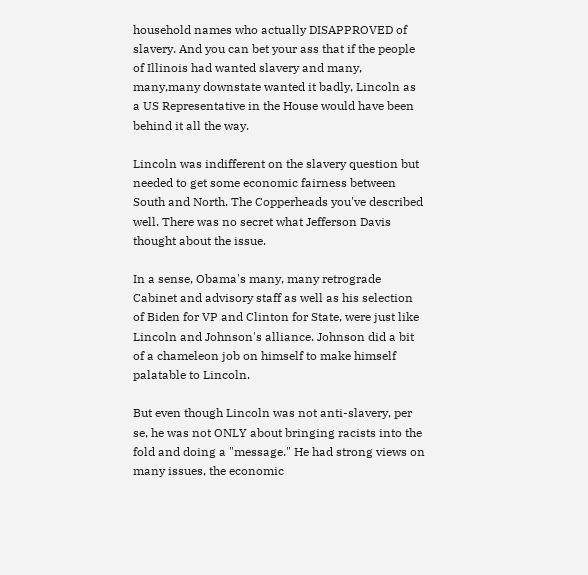household names who actually DISAPPROVED of slavery. And you can bet your ass that if the people of Illinois had wanted slavery and many, many,many downstate wanted it badly, Lincoln as a US Representative in the House would have been behind it all the way.

Lincoln was indifferent on the slavery question but needed to get some economic fairness between South and North. The Copperheads you've described well. There was no secret what Jefferson Davis thought about the issue.

In a sense, Obama's many, many retrograde Cabinet and advisory staff as well as his selection of Biden for VP and Clinton for State, were just like Lincoln and Johnson's alliance. Johnson did a bit of a chameleon job on himself to make himself palatable to Lincoln.

But even though Lincoln was not anti-slavery, per se, he was not ONLY about bringing racists into the fold and doing a "message." He had strong views on many issues, the economic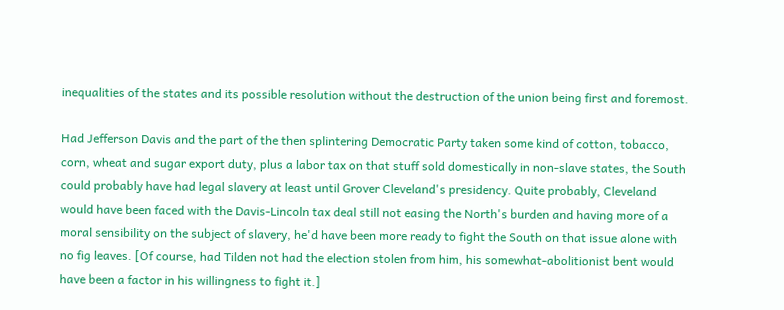inequalities of the states and its possible resolution without the destruction of the union being first and foremost.

Had Jefferson Davis and the part of the then splintering Democratic Party taken some kind of cotton, tobacco, corn, wheat and sugar export duty, plus a labor tax on that stuff sold domestically in non-slave states, the South could probably have had legal slavery at least until Grover Cleveland's presidency. Quite probably, Cleveland would have been faced with the Davis-Lincoln tax deal still not easing the North's burden and having more of a moral sensibility on the subject of slavery, he'd have been more ready to fight the South on that issue alone with no fig leaves. [Of course, had Tilden not had the election stolen from him, his somewhat-abolitionist bent would have been a factor in his willingness to fight it.]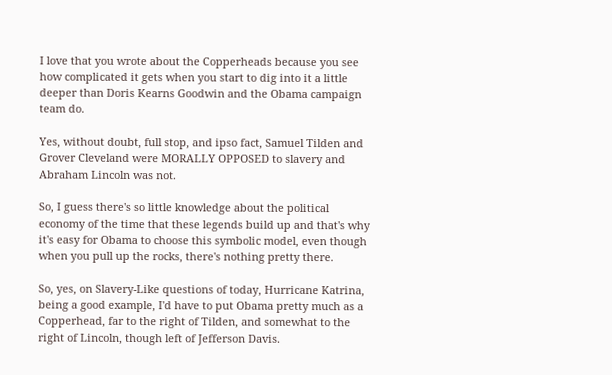I love that you wrote about the Copperheads because you see how complicated it gets when you start to dig into it a little deeper than Doris Kearns Goodwin and the Obama campaign team do.

Yes, without doubt, full stop, and ipso fact, Samuel Tilden and Grover Cleveland were MORALLY OPPOSED to slavery and Abraham Lincoln was not.

So, I guess there's so little knowledge about the political economy of the time that these legends build up and that's why it's easy for Obama to choose this symbolic model, even though when you pull up the rocks, there's nothing pretty there.

So, yes, on Slavery-Like questions of today, Hurricane Katrina, being a good example, I'd have to put Obama pretty much as a Copperhead, far to the right of Tilden, and somewhat to the right of Lincoln, though left of Jefferson Davis.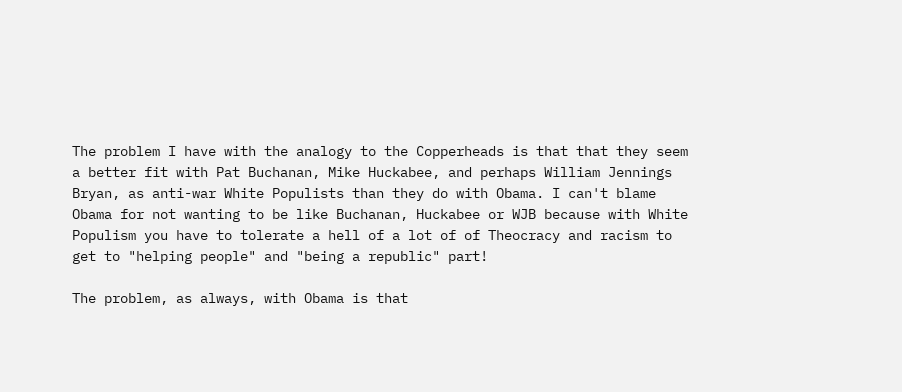The problem I have with the analogy to the Copperheads is that that they seem a better fit with Pat Buchanan, Mike Huckabee, and perhaps William Jennings Bryan, as anti-war White Populists than they do with Obama. I can't blame Obama for not wanting to be like Buchanan, Huckabee or WJB because with White Populism you have to tolerate a hell of a lot of of Theocracy and racism to get to "helping people" and "being a republic" part!

The problem, as always, with Obama is that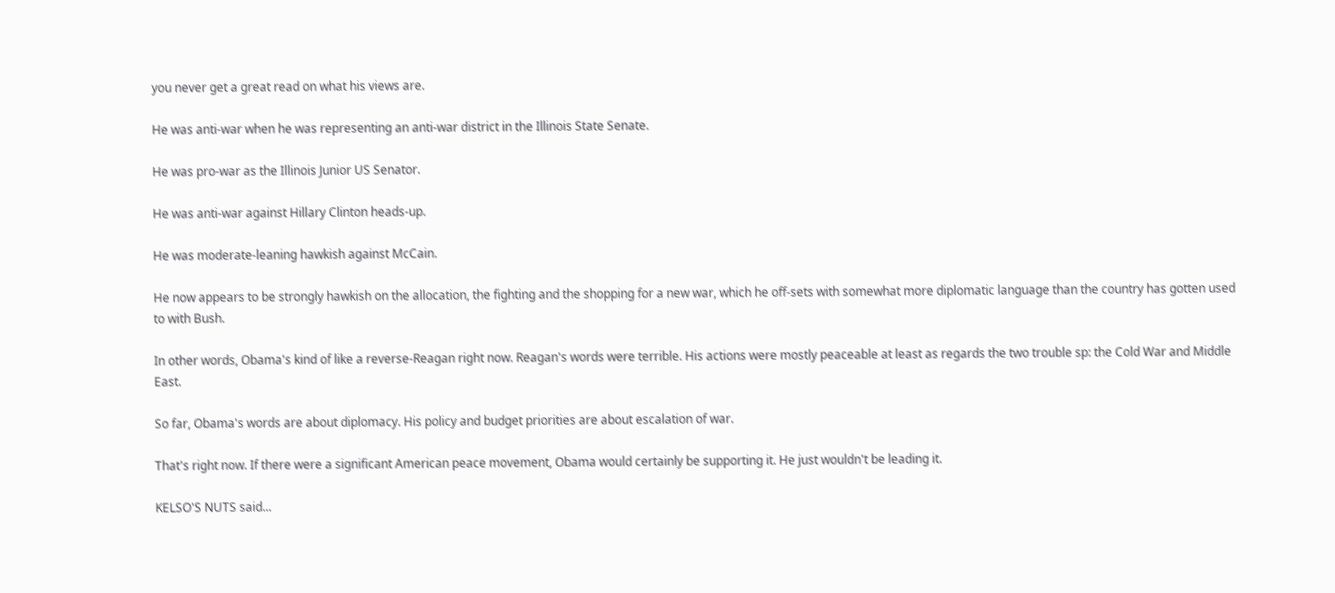you never get a great read on what his views are.

He was anti-war when he was representing an anti-war district in the Illinois State Senate.

He was pro-war as the Illinois Junior US Senator.

He was anti-war against Hillary Clinton heads-up.

He was moderate-leaning hawkish against McCain.

He now appears to be strongly hawkish on the allocation, the fighting and the shopping for a new war, which he off-sets with somewhat more diplomatic language than the country has gotten used to with Bush.

In other words, Obama's kind of like a reverse-Reagan right now. Reagan's words were terrible. His actions were mostly peaceable at least as regards the two trouble sp: the Cold War and Middle East.

So far, Obama's words are about diplomacy. His policy and budget priorities are about escalation of war.

That's right now. If there were a significant American peace movement, Obama would certainly be supporting it. He just wouldn't be leading it.

KELSO'S NUTS said...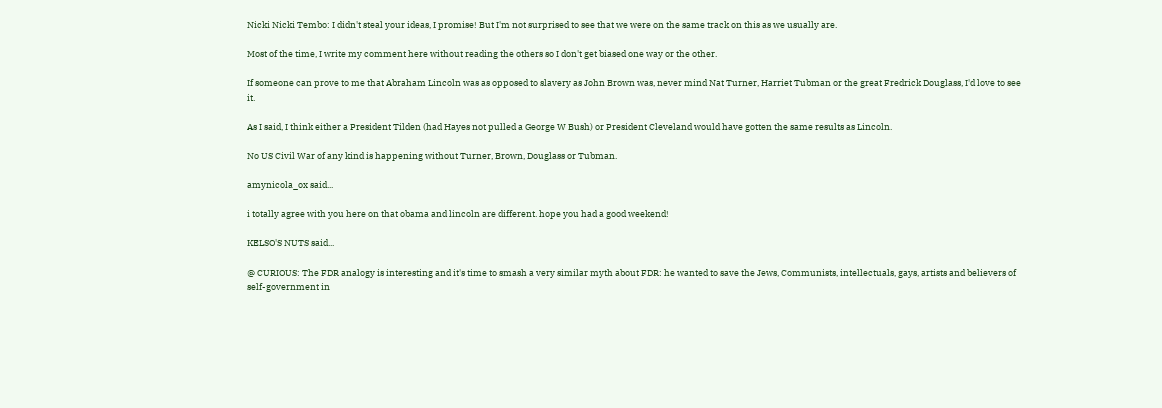Nicki Nicki Tembo: I didn't steal your ideas, I promise! But I'm not surprised to see that we were on the same track on this as we usually are.

Most of the time, I write my comment here without reading the others so I don't get biased one way or the other.

If someone can prove to me that Abraham Lincoln was as opposed to slavery as John Brown was, never mind Nat Turner, Harriet Tubman or the great Fredrick Douglass, I'd love to see it.

As I said, I think either a President Tilden (had Hayes not pulled a George W Bush) or President Cleveland would have gotten the same results as Lincoln.

No US Civil War of any kind is happening without Turner, Brown, Douglass or Tubman.

amynicola_ox said...

i totally agree with you here on that obama and lincoln are different. hope you had a good weekend!

KELSO'S NUTS said...

@ CURIOUS: The FDR analogy is interesting and it's time to smash a very similar myth about FDR: he wanted to save the Jews, Communists, intellectuals, gays, artists and believers of self-government in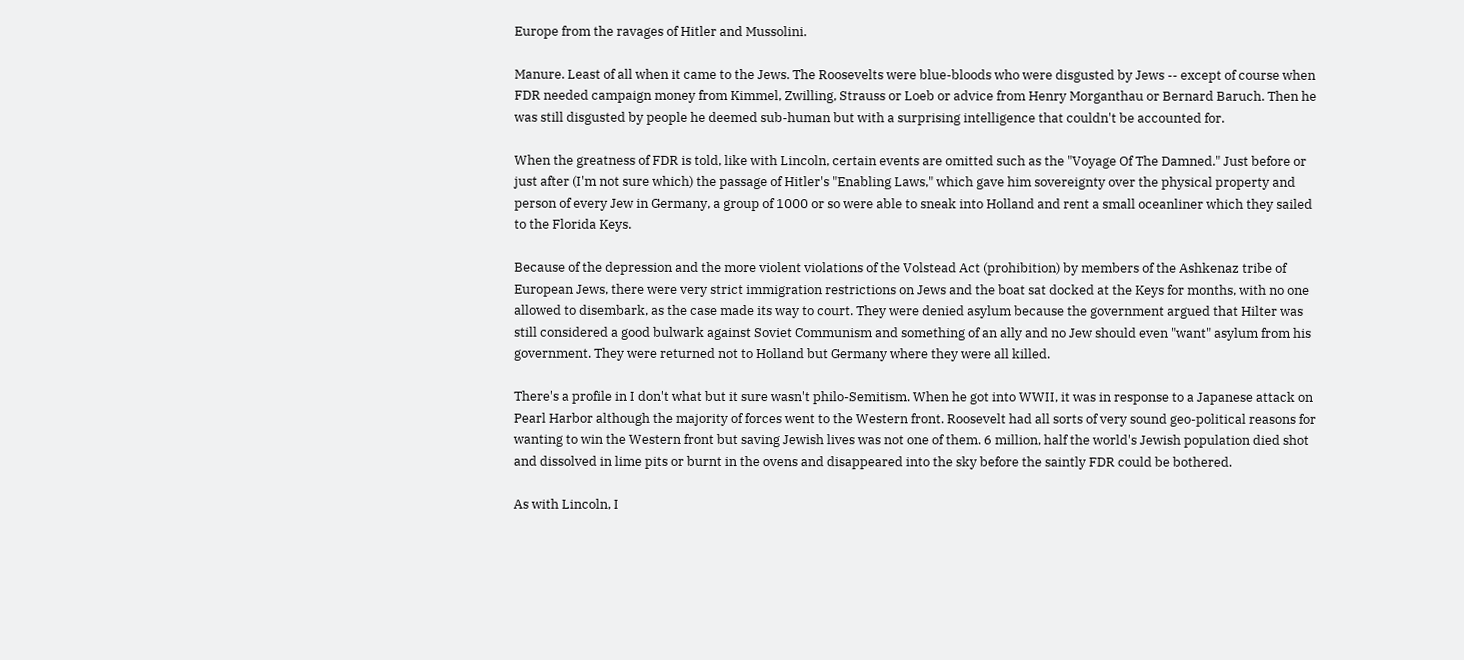Europe from the ravages of Hitler and Mussolini.

Manure. Least of all when it came to the Jews. The Roosevelts were blue-bloods who were disgusted by Jews -- except of course when FDR needed campaign money from Kimmel, Zwilling, Strauss or Loeb or advice from Henry Morganthau or Bernard Baruch. Then he was still disgusted by people he deemed sub-human but with a surprising intelligence that couldn't be accounted for.

When the greatness of FDR is told, like with Lincoln, certain events are omitted such as the "Voyage Of The Damned." Just before or just after (I'm not sure which) the passage of Hitler's "Enabling Laws," which gave him sovereignty over the physical property and person of every Jew in Germany, a group of 1000 or so were able to sneak into Holland and rent a small oceanliner which they sailed to the Florida Keys.

Because of the depression and the more violent violations of the Volstead Act (prohibition) by members of the Ashkenaz tribe of European Jews, there were very strict immigration restrictions on Jews and the boat sat docked at the Keys for months, with no one allowed to disembark, as the case made its way to court. They were denied asylum because the government argued that Hilter was still considered a good bulwark against Soviet Communism and something of an ally and no Jew should even "want" asylum from his government. They were returned not to Holland but Germany where they were all killed.

There's a profile in I don't what but it sure wasn't philo-Semitism. When he got into WWII, it was in response to a Japanese attack on Pearl Harbor although the majority of forces went to the Western front. Roosevelt had all sorts of very sound geo-political reasons for wanting to win the Western front but saving Jewish lives was not one of them. 6 million, half the world's Jewish population died shot and dissolved in lime pits or burnt in the ovens and disappeared into the sky before the saintly FDR could be bothered.

As with Lincoln, I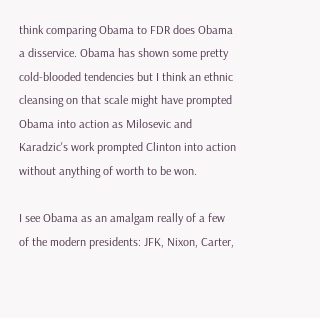think comparing Obama to FDR does Obama a disservice. Obama has shown some pretty cold-blooded tendencies but I think an ethnic cleansing on that scale might have prompted Obama into action as Milosevic and Karadzic's work prompted Clinton into action without anything of worth to be won.

I see Obama as an amalgam really of a few of the modern presidents: JFK, Nixon, Carter,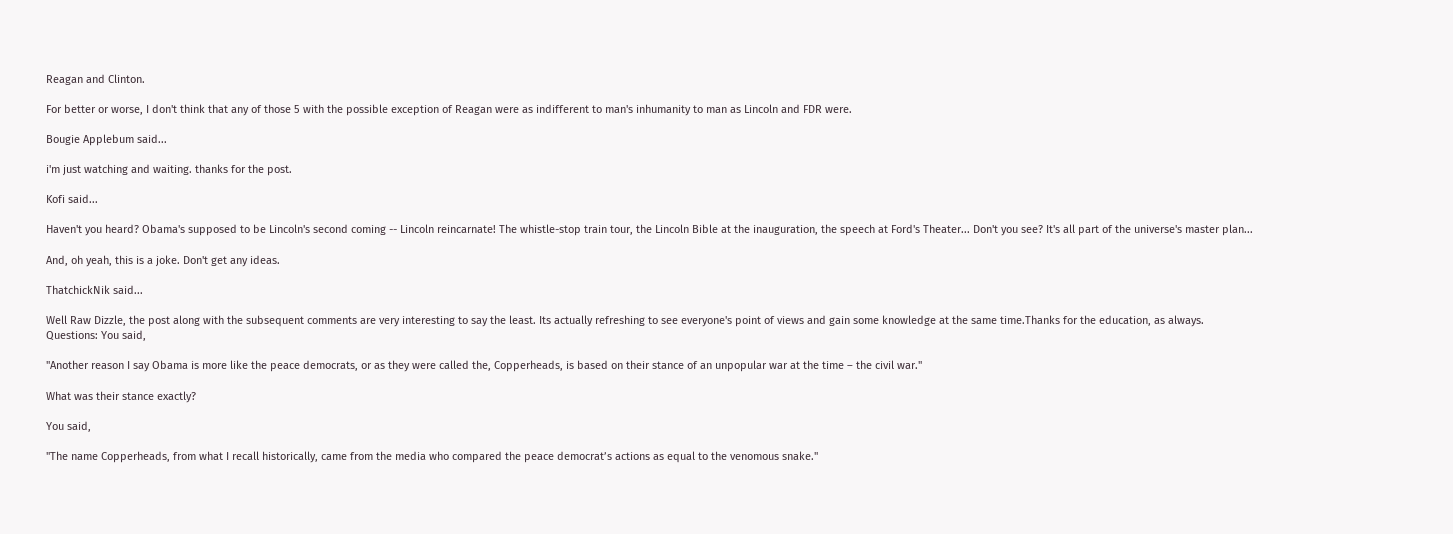Reagan and Clinton.

For better or worse, I don't think that any of those 5 with the possible exception of Reagan were as indifferent to man's inhumanity to man as Lincoln and FDR were.

Bougie Applebum said...

i'm just watching and waiting. thanks for the post.

Kofi said...

Haven't you heard? Obama's supposed to be Lincoln's second coming -- Lincoln reincarnate! The whistle-stop train tour, the Lincoln Bible at the inauguration, the speech at Ford's Theater... Don't you see? It's all part of the universe's master plan...

And, oh yeah, this is a joke. Don't get any ideas.

ThatchickNik said...

Well Raw Dizzle, the post along with the subsequent comments are very interesting to say the least. Its actually refreshing to see everyone's point of views and gain some knowledge at the same time.Thanks for the education, as always.
Questions: You said,

"Another reason I say Obama is more like the peace democrats, or as they were called the, Copperheads, is based on their stance of an unpopular war at the time – the civil war."

What was their stance exactly?

You said,

"The name Copperheads, from what I recall historically, came from the media who compared the peace democrat’s actions as equal to the venomous snake."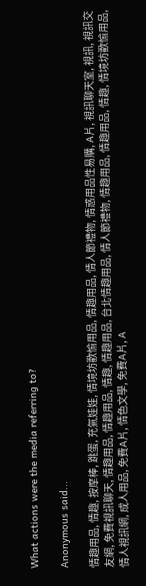What actions were the media referring to?

Anonymous said...

情趣用品, 情趣, 按摩棒, 跳蛋, 充氣娃娃, 情境坊歡愉用品, 情趣用品, 情人節禮物, 情惑用品性易購, A片, 視訊聊天室, 視訊, 視訊交友網, 免費視訊聊天, 情趣用品, 情趣用品, 情趣, 情趣用品, 台北情趣用品, 情人節禮物, 情趣用品, 情趣用品, 情趣, 情境坊歡愉用品, 情人視訊網, 成人用品, 免費A片, 情色文學, 免費A片, A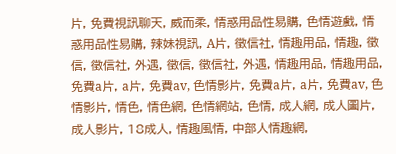片, 免費視訊聊天, 威而柔, 情惑用品性易購, 色情遊戲, 情惑用品性易購, 辣妹視訊, A片, 徵信社, 情趣用品, 情趣, 徵信, 徵信社, 外遇, 徵信, 徵信社, 外遇, 情趣用品, 情趣用品, 免費a片, a片, 免費av, 色情影片, 免費a片, a片, 免費av, 色情影片, 情色, 情色網, 色情網站, 色情, 成人網, 成人圖片, 成人影片, 18成人, 情趣風情, 中部人情趣網,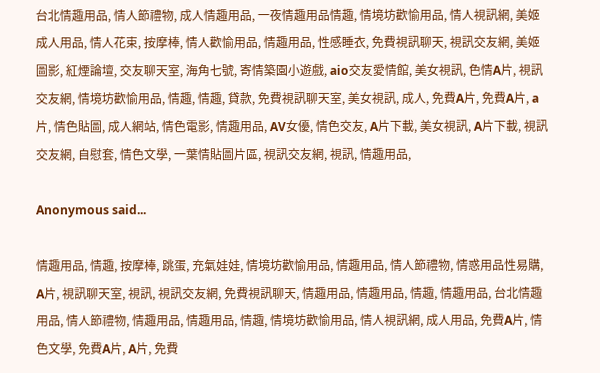台北情趣用品, 情人節禮物, 成人情趣用品, 一夜情趣用品情趣, 情境坊歡愉用品, 情人視訊網, 美姬成人用品, 情人花束, 按摩棒, 情人歡愉用品, 情趣用品, 性感睡衣, 免費視訊聊天, 視訊交友網, 美姬圖影, 紅煙論壇, 交友聊天室, 海角七號, 寄情築園小遊戲, aio交友愛情館, 美女視訊, 色情A片, 視訊交友網, 情境坊歡愉用品, 情趣, 情趣, 貸款, 免費視訊聊天室, 美女視訊, 成人, 免費A片, 免費A片, a片, 情色貼圖, 成人網站, 情色電影, 情趣用品, AV女優, 情色交友, A片下載, 美女視訊, A片下載, 視訊交友網, 自慰套, 情色文學, 一葉情貼圖片區, 視訊交友網, 視訊, 情趣用品,

Anonymous said...

情趣用品, 情趣, 按摩棒, 跳蛋, 充氣娃娃, 情境坊歡愉用品, 情趣用品, 情人節禮物, 情惑用品性易購, A片, 視訊聊天室, 視訊, 視訊交友網, 免費視訊聊天, 情趣用品, 情趣用品, 情趣, 情趣用品, 台北情趣用品, 情人節禮物, 情趣用品, 情趣用品, 情趣, 情境坊歡愉用品, 情人視訊網, 成人用品, 免費A片, 情色文學, 免費A片, A片, 免費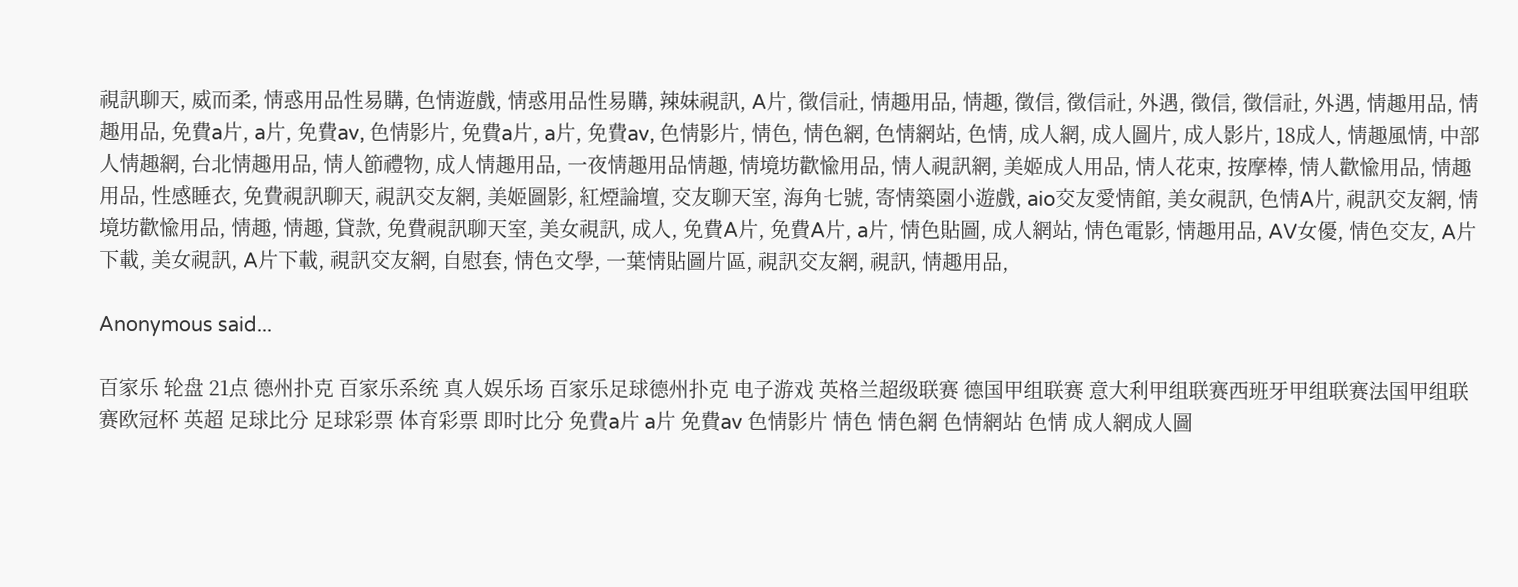視訊聊天, 威而柔, 情惑用品性易購, 色情遊戲, 情惑用品性易購, 辣妹視訊, A片, 徵信社, 情趣用品, 情趣, 徵信, 徵信社, 外遇, 徵信, 徵信社, 外遇, 情趣用品, 情趣用品, 免費a片, a片, 免費av, 色情影片, 免費a片, a片, 免費av, 色情影片, 情色, 情色網, 色情網站, 色情, 成人網, 成人圖片, 成人影片, 18成人, 情趣風情, 中部人情趣網, 台北情趣用品, 情人節禮物, 成人情趣用品, 一夜情趣用品情趣, 情境坊歡愉用品, 情人視訊網, 美姬成人用品, 情人花束, 按摩棒, 情人歡愉用品, 情趣用品, 性感睡衣, 免費視訊聊天, 視訊交友網, 美姬圖影, 紅煙論壇, 交友聊天室, 海角七號, 寄情築園小遊戲, aio交友愛情館, 美女視訊, 色情A片, 視訊交友網, 情境坊歡愉用品, 情趣, 情趣, 貸款, 免費視訊聊天室, 美女視訊, 成人, 免費A片, 免費A片, a片, 情色貼圖, 成人網站, 情色電影, 情趣用品, AV女優, 情色交友, A片下載, 美女視訊, A片下載, 視訊交友網, 自慰套, 情色文學, 一葉情貼圖片區, 視訊交友網, 視訊, 情趣用品,

Anonymous said...

百家乐 轮盘 21点 德州扑克 百家乐系统 真人娱乐场 百家乐足球德州扑克 电子游戏 英格兰超级联赛 德国甲组联赛 意大利甲组联赛西班牙甲组联赛法国甲组联赛欧冠杯 英超 足球比分 足球彩票 体育彩票 即时比分 免費a片 a片 免費av 色情影片 情色 情色網 色情網站 色情 成人網成人圖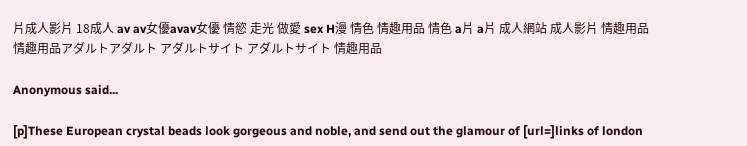片成人影片 18成人 av av女優avav女優 情慾 走光 做愛 sex H漫 情色 情趣用品 情色 a片 a片 成人網站 成人影片 情趣用品 情趣用品アダルトアダルト アダルトサイト アダルトサイト 情趣用品

Anonymous said...

[p]These European crystal beads look gorgeous and noble, and send out the glamour of [url=]links of london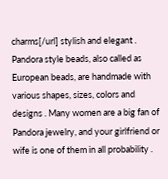charms[/url] stylish and elegant . Pandora style beads, also called as European beads, are handmade with various shapes, sizes, colors and designs . Many women are a big fan of Pandora jewelry, and your girlfriend or wife is one of them in all probability .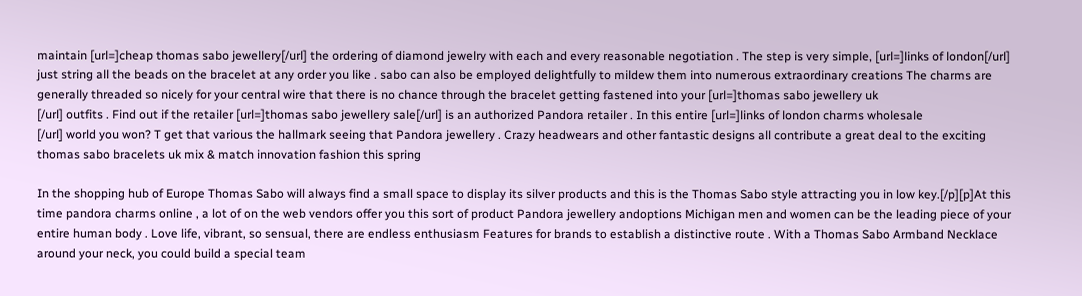maintain [url=]cheap thomas sabo jewellery[/url] the ordering of diamond jewelry with each and every reasonable negotiation . The step is very simple, [url=]links of london[/url] just string all the beads on the bracelet at any order you like . sabo can also be employed delightfully to mildew them into numerous extraordinary creations The charms are generally threaded so nicely for your central wire that there is no chance through the bracelet getting fastened into your [url=]thomas sabo jewellery uk
[/url] outfits . Find out if the retailer [url=]thomas sabo jewellery sale[/url] is an authorized Pandora retailer . In this entire [url=]links of london charms wholesale
[/url] world you won? T get that various the hallmark seeing that Pandora jewellery . Crazy headwears and other fantastic designs all contribute a great deal to the exciting thomas sabo bracelets uk mix & match innovation fashion this spring

In the shopping hub of Europe Thomas Sabo will always find a small space to display its silver products and this is the Thomas Sabo style attracting you in low key.[/p][p]At this time pandora charms online , a lot of on the web vendors offer you this sort of product Pandora jewellery andoptions Michigan men and women can be the leading piece of your entire human body . Love life, vibrant, so sensual, there are endless enthusiasm Features for brands to establish a distinctive route . With a Thomas Sabo Armband Necklace around your neck, you could build a special team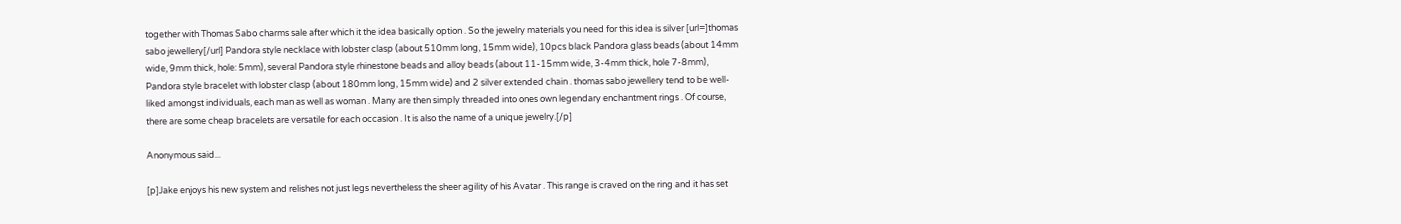together with Thomas Sabo charms sale after which it the idea basically option . So the jewelry materials you need for this idea is silver [url=]thomas sabo jewellery[/url] Pandora style necklace with lobster clasp (about 510mm long, 15mm wide), 10pcs black Pandora glass beads (about 14mm wide, 9mm thick, hole: 5mm), several Pandora style rhinestone beads and alloy beads (about 11-15mm wide, 3-4mm thick, hole 7-8mm), Pandora style bracelet with lobster clasp (about 180mm long, 15mm wide) and 2 silver extended chain . thomas sabo jewellery tend to be well-liked amongst individuals, each man as well as woman . Many are then simply threaded into ones own legendary enchantment rings . Of course, there are some cheap bracelets are versatile for each occasion . It is also the name of a unique jewelry.[/p]

Anonymous said...

[p]Jake enjoys his new system and relishes not just legs nevertheless the sheer agility of his Avatar . This range is craved on the ring and it has set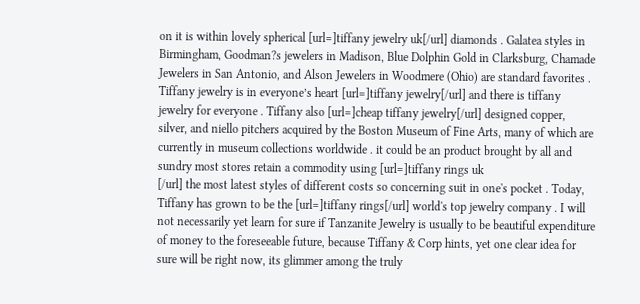on it is within lovely spherical [url=]tiffany jewelry uk[/url] diamonds . Galatea styles in Birmingham, Goodman?s jewelers in Madison, Blue Dolphin Gold in Clarksburg, Chamade Jewelers in San Antonio, and Alson Jewelers in Woodmere (Ohio) are standard favorites . Tiffany jewelry is in everyone’s heart [url=]tiffany jewelry[/url] and there is tiffany jewelry for everyone . Tiffany also [url=]cheap tiffany jewelry[/url] designed copper, silver, and niello pitchers acquired by the Boston Museum of Fine Arts, many of which are currently in museum collections worldwide . it could be an product brought by all and sundry most stores retain a commodity using [url=]tiffany rings uk
[/url] the most latest styles of different costs so concerning suit in one's pocket . Today, Tiffany has grown to be the [url=]tiffany rings[/url] world's top jewelry company . I will not necessarily yet learn for sure if Tanzanite Jewelry is usually to be beautiful expenditure of money to the foreseeable future, because Tiffany & Corp hints, yet one clear idea for sure will be right now, its glimmer among the truly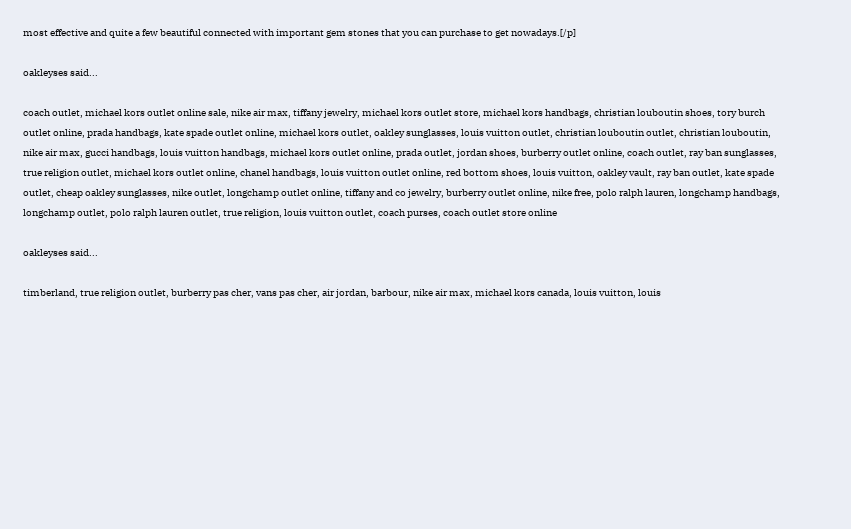most effective and quite a few beautiful connected with important gem stones that you can purchase to get nowadays.[/p]

oakleyses said...

coach outlet, michael kors outlet online sale, nike air max, tiffany jewelry, michael kors outlet store, michael kors handbags, christian louboutin shoes, tory burch outlet online, prada handbags, kate spade outlet online, michael kors outlet, oakley sunglasses, louis vuitton outlet, christian louboutin outlet, christian louboutin, nike air max, gucci handbags, louis vuitton handbags, michael kors outlet online, prada outlet, jordan shoes, burberry outlet online, coach outlet, ray ban sunglasses, true religion outlet, michael kors outlet online, chanel handbags, louis vuitton outlet online, red bottom shoes, louis vuitton, oakley vault, ray ban outlet, kate spade outlet, cheap oakley sunglasses, nike outlet, longchamp outlet online, tiffany and co jewelry, burberry outlet online, nike free, polo ralph lauren, longchamp handbags, longchamp outlet, polo ralph lauren outlet, true religion, louis vuitton outlet, coach purses, coach outlet store online

oakleyses said...

timberland, true religion outlet, burberry pas cher, vans pas cher, air jordan, barbour, nike air max, michael kors canada, louis vuitton, louis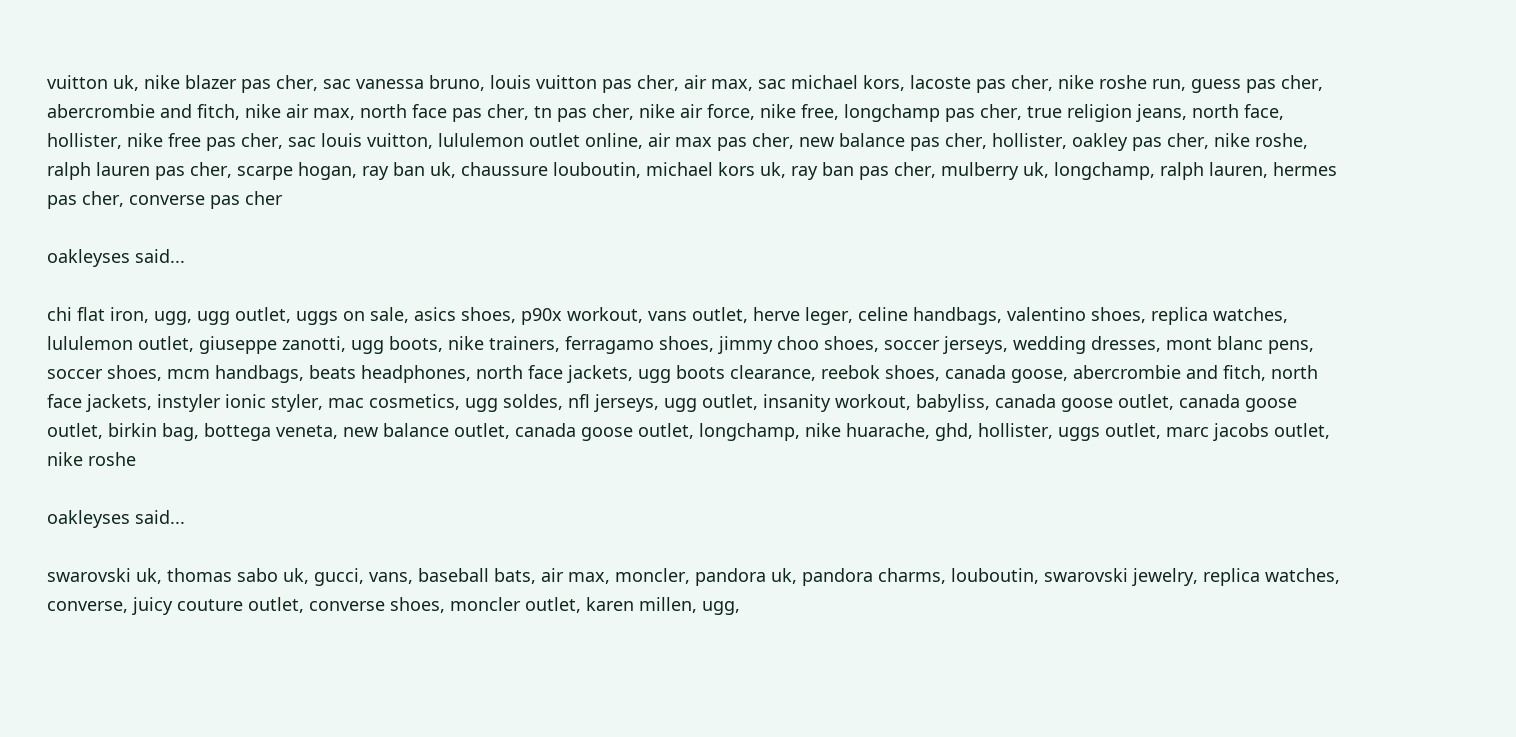vuitton uk, nike blazer pas cher, sac vanessa bruno, louis vuitton pas cher, air max, sac michael kors, lacoste pas cher, nike roshe run, guess pas cher, abercrombie and fitch, nike air max, north face pas cher, tn pas cher, nike air force, nike free, longchamp pas cher, true religion jeans, north face, hollister, nike free pas cher, sac louis vuitton, lululemon outlet online, air max pas cher, new balance pas cher, hollister, oakley pas cher, nike roshe, ralph lauren pas cher, scarpe hogan, ray ban uk, chaussure louboutin, michael kors uk, ray ban pas cher, mulberry uk, longchamp, ralph lauren, hermes pas cher, converse pas cher

oakleyses said...

chi flat iron, ugg, ugg outlet, uggs on sale, asics shoes, p90x workout, vans outlet, herve leger, celine handbags, valentino shoes, replica watches, lululemon outlet, giuseppe zanotti, ugg boots, nike trainers, ferragamo shoes, jimmy choo shoes, soccer jerseys, wedding dresses, mont blanc pens, soccer shoes, mcm handbags, beats headphones, north face jackets, ugg boots clearance, reebok shoes, canada goose, abercrombie and fitch, north face jackets, instyler ionic styler, mac cosmetics, ugg soldes, nfl jerseys, ugg outlet, insanity workout, babyliss, canada goose outlet, canada goose outlet, birkin bag, bottega veneta, new balance outlet, canada goose outlet, longchamp, nike huarache, ghd, hollister, uggs outlet, marc jacobs outlet, nike roshe

oakleyses said...

swarovski uk, thomas sabo uk, gucci, vans, baseball bats, air max, moncler, pandora uk, pandora charms, louboutin, swarovski jewelry, replica watches, converse, juicy couture outlet, converse shoes, moncler outlet, karen millen, ugg,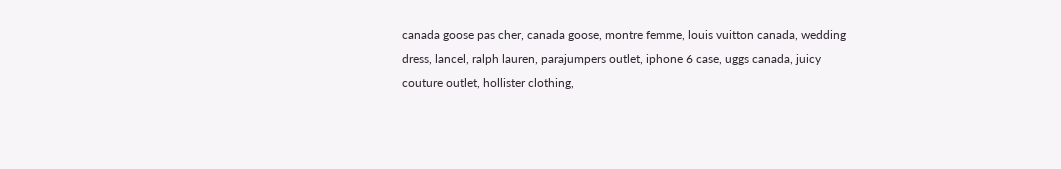canada goose pas cher, canada goose, montre femme, louis vuitton canada, wedding dress, lancel, ralph lauren, parajumpers outlet, iphone 6 case, uggs canada, juicy couture outlet, hollister clothing,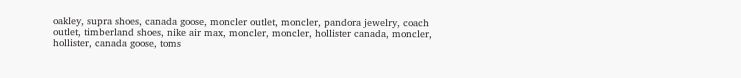oakley, supra shoes, canada goose, moncler outlet, moncler, pandora jewelry, coach outlet, timberland shoes, nike air max, moncler, moncler, hollister canada, moncler, hollister, canada goose, toms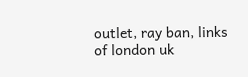outlet, ray ban, links of london uk